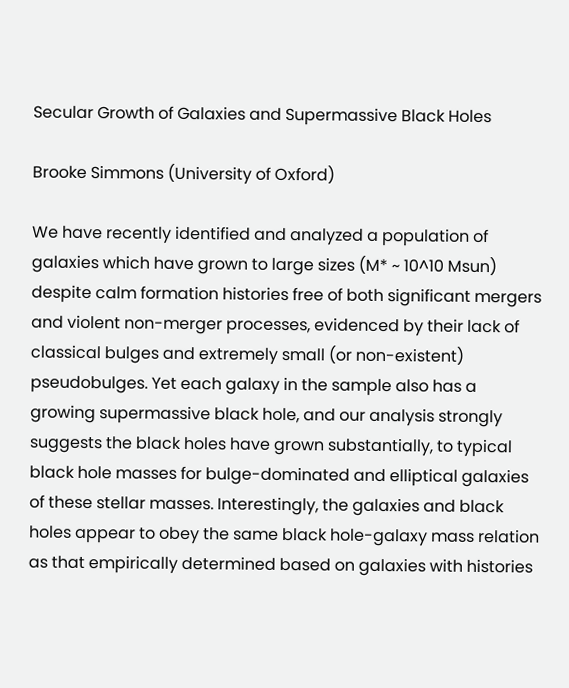Secular Growth of Galaxies and Supermassive Black Holes

Brooke Simmons (University of Oxford)

We have recently identified and analyzed a population of galaxies which have grown to large sizes (M* ~ 10^10 Msun) despite calm formation histories free of both significant mergers and violent non-merger processes, evidenced by their lack of classical bulges and extremely small (or non-existent) pseudobulges. Yet each galaxy in the sample also has a growing supermassive black hole, and our analysis strongly suggests the black holes have grown substantially, to typical black hole masses for bulge-dominated and elliptical galaxies of these stellar masses. Interestingly, the galaxies and black holes appear to obey the same black hole-galaxy mass relation as that empirically determined based on galaxies with histories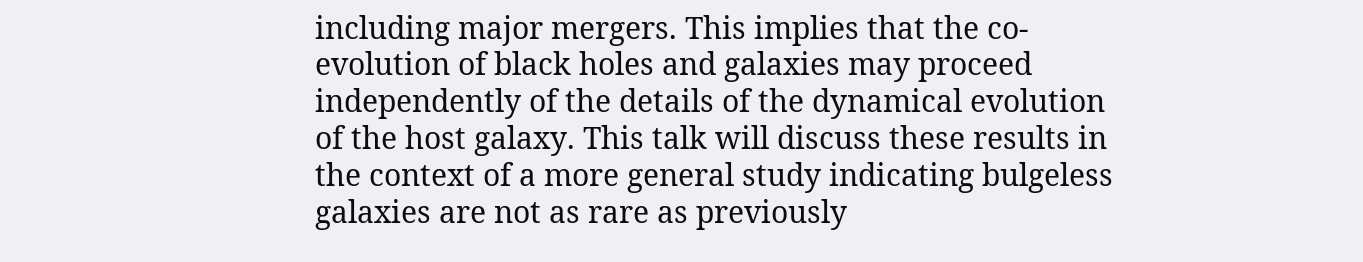including major mergers. This implies that the co-evolution of black holes and galaxies may proceed independently of the details of the dynamical evolution of the host galaxy. This talk will discuss these results in the context of a more general study indicating bulgeless galaxies are not as rare as previously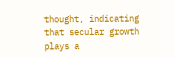thought, indicating that secular growth plays a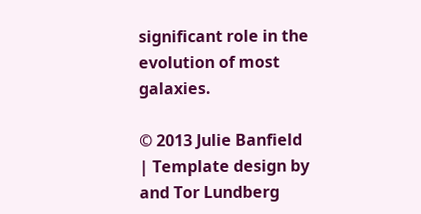significant role in the evolution of most galaxies.

© 2013 Julie Banfield | Template design by and Tor Lundberg